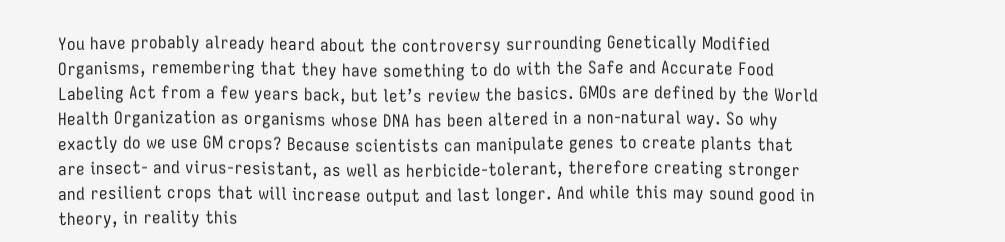You have probably already heard about the controversy surrounding Genetically Modified Organisms, remembering that they have something to do with the Safe and Accurate Food Labeling Act from a few years back, but let’s review the basics. GMOs are defined by the World Health Organization as organisms whose DNA has been altered in a non-natural way. So why exactly do we use GM crops? Because scientists can manipulate genes to create plants that are insect- and virus-resistant, as well as herbicide-tolerant, therefore creating stronger and resilient crops that will increase output and last longer. And while this may sound good in theory, in reality this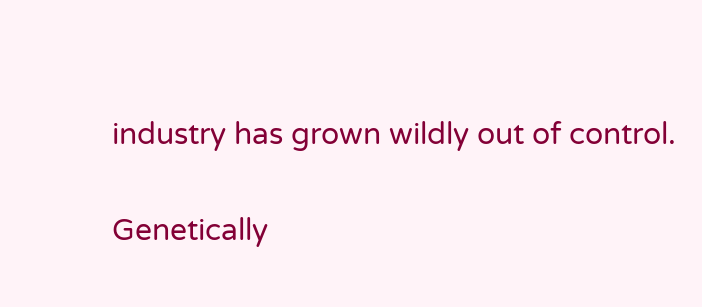industry has grown wildly out of control.

Genetically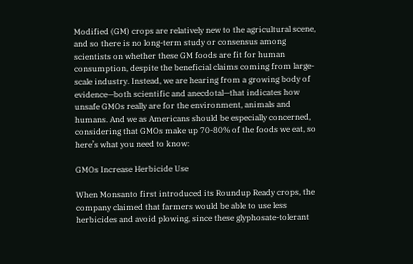Modified (GM) crops are relatively new to the agricultural scene, and so there is no long-term study or consensus among scientists on whether these GM foods are fit for human consumption, despite the beneficial claims coming from large-scale industry. Instead, we are hearing from a growing body of evidence—both scientific and anecdotal—that indicates how unsafe GMOs really are for the environment, animals and humans. And we as Americans should be especially concerned, considering that GMOs make up 70-80% of the foods we eat, so here’s what you need to know:

GMOs Increase Herbicide Use

When Monsanto first introduced its Roundup Ready crops, the company claimed that farmers would be able to use less herbicides and avoid plowing, since these glyphosate-tolerant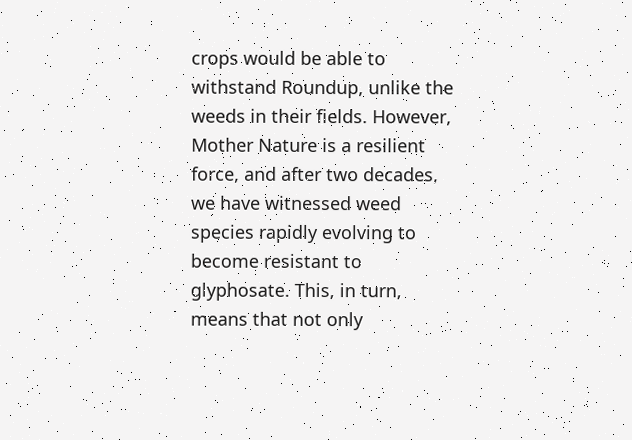crops would be able to withstand Roundup, unlike the weeds in their fields. However, Mother Nature is a resilient force, and after two decades, we have witnessed weed species rapidly evolving to become resistant to glyphosate. This, in turn, means that not only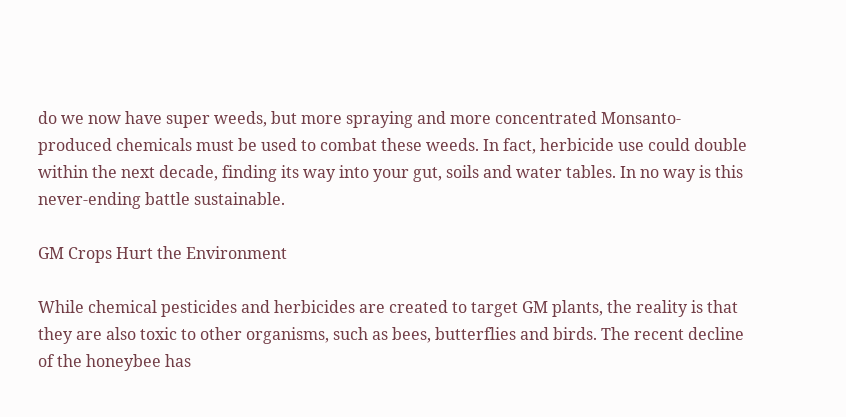do we now have super weeds, but more spraying and more concentrated Monsanto-produced chemicals must be used to combat these weeds. In fact, herbicide use could double within the next decade, finding its way into your gut, soils and water tables. In no way is this never-ending battle sustainable.

GM Crops Hurt the Environment

While chemical pesticides and herbicides are created to target GM plants, the reality is that they are also toxic to other organisms, such as bees, butterflies and birds. The recent decline of the honeybee has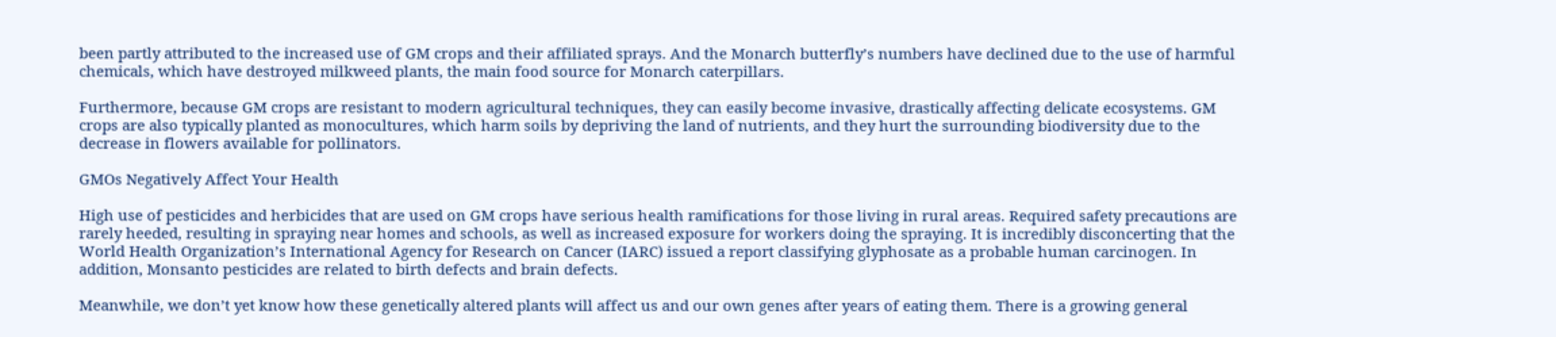been partly attributed to the increased use of GM crops and their affiliated sprays. And the Monarch butterfly’s numbers have declined due to the use of harmful chemicals, which have destroyed milkweed plants, the main food source for Monarch caterpillars.

Furthermore, because GM crops are resistant to modern agricultural techniques, they can easily become invasive, drastically affecting delicate ecosystems. GM crops are also typically planted as monocultures, which harm soils by depriving the land of nutrients, and they hurt the surrounding biodiversity due to the decrease in flowers available for pollinators.

GMOs Negatively Affect Your Health

High use of pesticides and herbicides that are used on GM crops have serious health ramifications for those living in rural areas. Required safety precautions are rarely heeded, resulting in spraying near homes and schools, as well as increased exposure for workers doing the spraying. It is incredibly disconcerting that the World Health Organization’s International Agency for Research on Cancer (IARC) issued a report classifying glyphosate as a probable human carcinogen. In addition, Monsanto pesticides are related to birth defects and brain defects.

Meanwhile, we don’t yet know how these genetically altered plants will affect us and our own genes after years of eating them. There is a growing general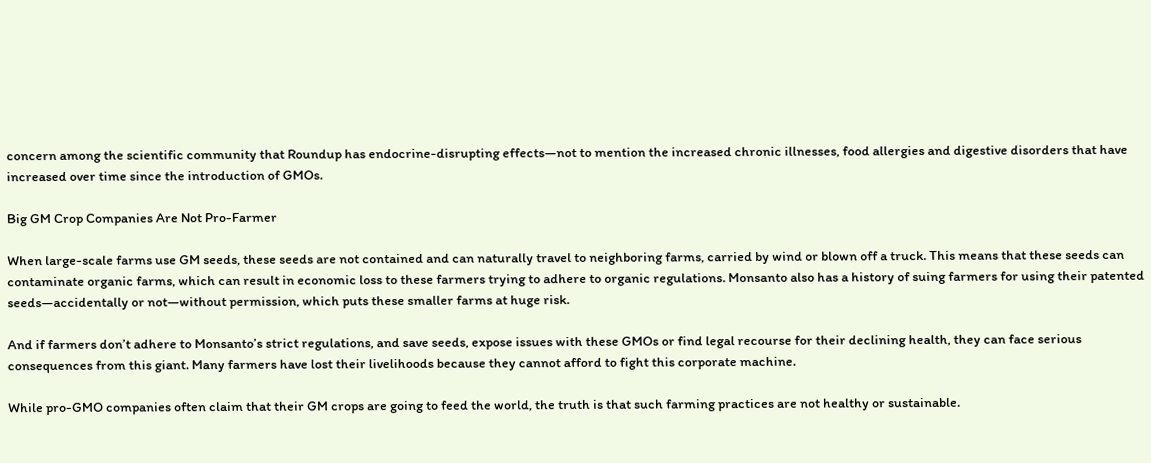concern among the scientific community that Roundup has endocrine-disrupting effects—not to mention the increased chronic illnesses, food allergies and digestive disorders that have increased over time since the introduction of GMOs.

Big GM Crop Companies Are Not Pro-Farmer

When large-scale farms use GM seeds, these seeds are not contained and can naturally travel to neighboring farms, carried by wind or blown off a truck. This means that these seeds can contaminate organic farms, which can result in economic loss to these farmers trying to adhere to organic regulations. Monsanto also has a history of suing farmers for using their patented seeds—accidentally or not—without permission, which puts these smaller farms at huge risk.

And if farmers don’t adhere to Monsanto’s strict regulations, and save seeds, expose issues with these GMOs or find legal recourse for their declining health, they can face serious consequences from this giant. Many farmers have lost their livelihoods because they cannot afford to fight this corporate machine.

While pro-GMO companies often claim that their GM crops are going to feed the world, the truth is that such farming practices are not healthy or sustainable.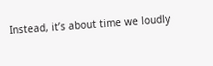Instead, it’s about time we loudly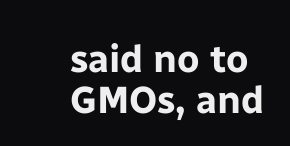said no to GMOs, and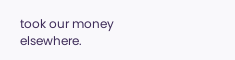took our money elsewhere.